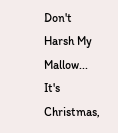Don't Harsh My Mallow... It's Christmas,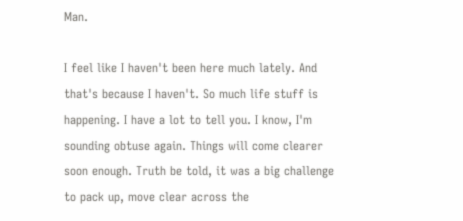Man.

I feel like I haven't been here much lately. And that's because I haven't. So much life stuff is happening. I have a lot to tell you. I know, I'm sounding obtuse again. Things will come clearer soon enough. Truth be told, it was a big challenge to pack up, move clear across the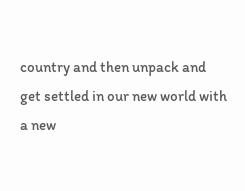country and then unpack and get settled in our new world with a new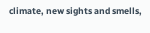climate, new sights and smells,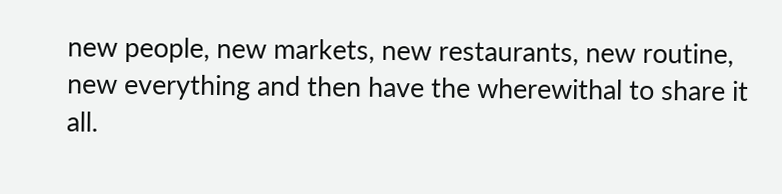new people, new markets, new restaurants, new routine, new everything and then have the wherewithal to share it all.